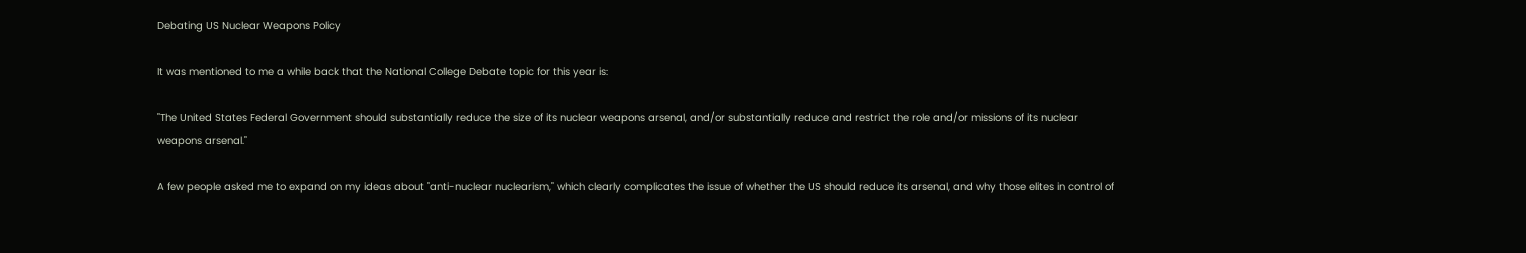Debating US Nuclear Weapons Policy

It was mentioned to me a while back that the National College Debate topic for this year is:

"The United States Federal Government should substantially reduce the size of its nuclear weapons arsenal, and/or substantially reduce and restrict the role and/or missions of its nuclear weapons arsenal."

A few people asked me to expand on my ideas about "anti-nuclear nuclearism," which clearly complicates the issue of whether the US should reduce its arsenal, and why those elites in control of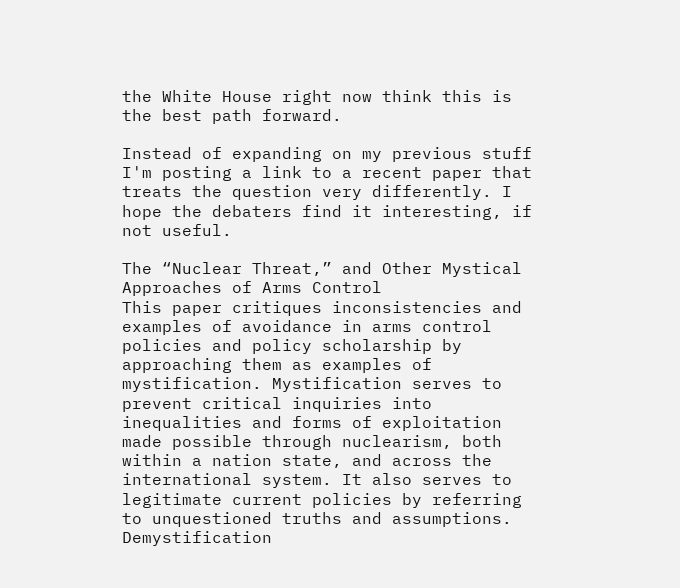the White House right now think this is the best path forward.

Instead of expanding on my previous stuff I'm posting a link to a recent paper that treats the question very differently. I hope the debaters find it interesting, if not useful.

The “Nuclear Threat,” and Other Mystical Approaches of Arms Control
This paper critiques inconsistencies and examples of avoidance in arms control policies and policy scholarship by approaching them as examples of mystification. Mystification serves to prevent critical inquiries into inequalities and forms of exploitation made possible through nuclearism, both within a nation state, and across the international system. It also serves to legitimate current policies by referring to unquestioned truths and assumptions. Demystification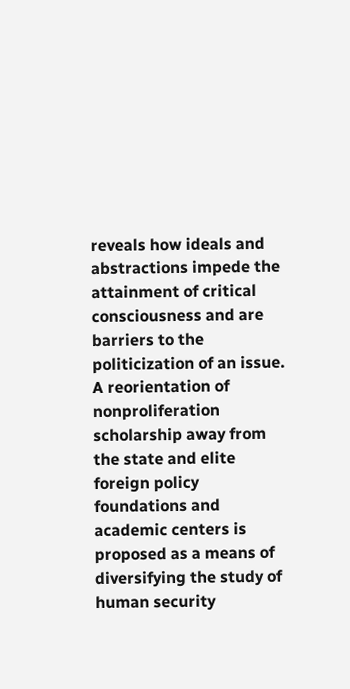reveals how ideals and abstractions impede the attainment of critical consciousness and are barriers to the politicization of an issue. A reorientation of nonproliferation scholarship away from the state and elite foreign policy foundations and academic centers is proposed as a means of diversifying the study of human security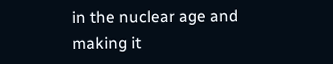in the nuclear age and making it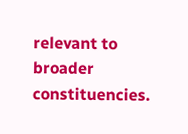relevant to broader constituencies.